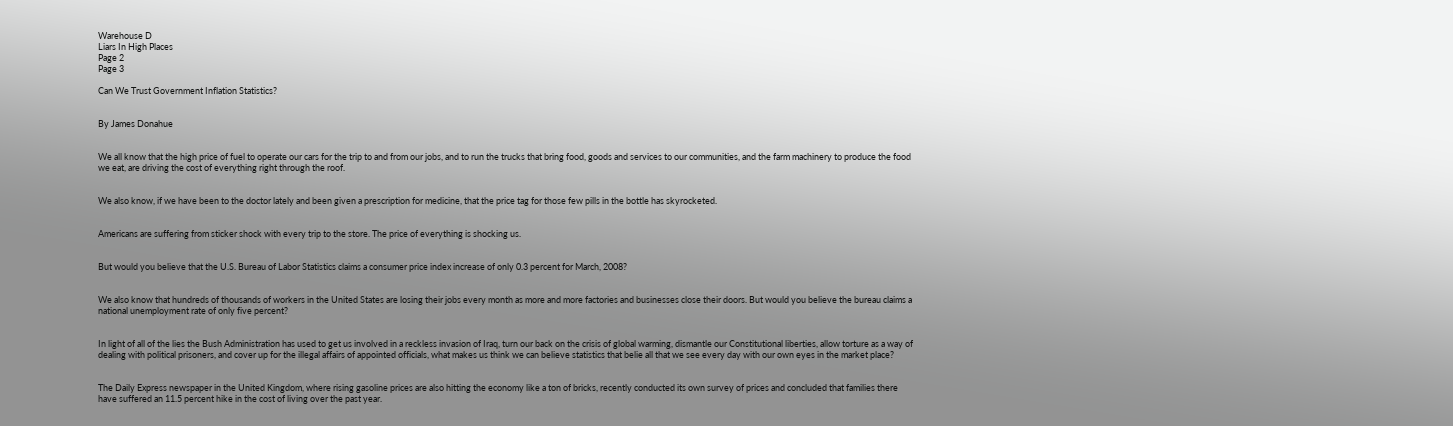Warehouse D
Liars In High Places
Page 2
Page 3

Can We Trust Government Inflation Statistics?


By James Donahue


We all know that the high price of fuel to operate our cars for the trip to and from our jobs, and to run the trucks that bring food, goods and services to our communities, and the farm machinery to produce the food we eat, are driving the cost of everything right through the roof.


We also know, if we have been to the doctor lately and been given a prescription for medicine, that the price tag for those few pills in the bottle has skyrocketed.


Americans are suffering from sticker shock with every trip to the store. The price of everything is shocking us.


But would you believe that the U.S. Bureau of Labor Statistics claims a consumer price index increase of only 0.3 percent for March, 2008?


We also know that hundreds of thousands of workers in the United States are losing their jobs every month as more and more factories and businesses close their doors. But would you believe the bureau claims a national unemployment rate of only five percent?


In light of all of the lies the Bush Administration has used to get us involved in a reckless invasion of Iraq, turn our back on the crisis of global warming, dismantle our Constitutional liberties, allow torture as a way of dealing with political prisoners, and cover up for the illegal affairs of appointed officials, what makes us think we can believe statistics that belie all that we see every day with our own eyes in the market place?


The Daily Express newspaper in the United Kingdom, where rising gasoline prices are also hitting the economy like a ton of bricks, recently conducted its own survey of prices and concluded that families there have suffered an 11.5 percent hike in the cost of living over the past year.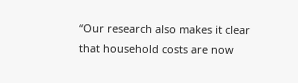“Our research also makes it clear that household costs are now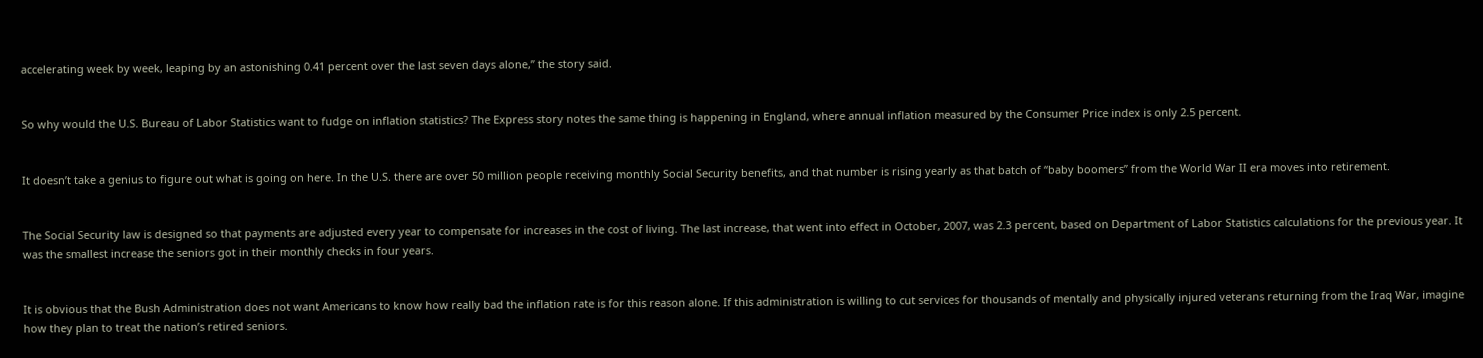accelerating week by week, leaping by an astonishing 0.41 percent over the last seven days alone,” the story said.


So why would the U.S. Bureau of Labor Statistics want to fudge on inflation statistics? The Express story notes the same thing is happening in England, where annual inflation measured by the Consumer Price index is only 2.5 percent.


It doesn’t take a genius to figure out what is going on here. In the U.S. there are over 50 million people receiving monthly Social Security benefits, and that number is rising yearly as that batch of “baby boomers” from the World War II era moves into retirement.


The Social Security law is designed so that payments are adjusted every year to compensate for increases in the cost of living. The last increase, that went into effect in October, 2007, was 2.3 percent, based on Department of Labor Statistics calculations for the previous year. It was the smallest increase the seniors got in their monthly checks in four years.


It is obvious that the Bush Administration does not want Americans to know how really bad the inflation rate is for this reason alone. If this administration is willing to cut services for thousands of mentally and physically injured veterans returning from the Iraq War, imagine how they plan to treat the nation’s retired seniors.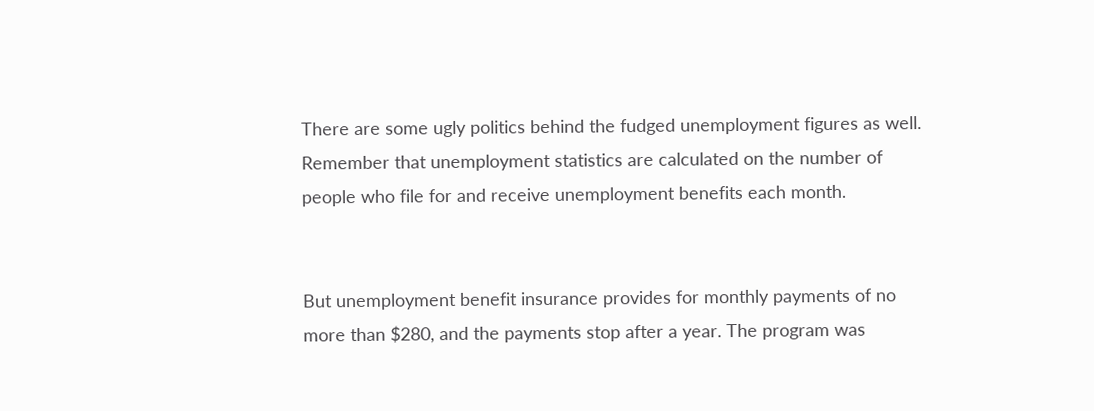There are some ugly politics behind the fudged unemployment figures as well. Remember that unemployment statistics are calculated on the number of people who file for and receive unemployment benefits each month.


But unemployment benefit insurance provides for monthly payments of no more than $280, and the payments stop after a year. The program was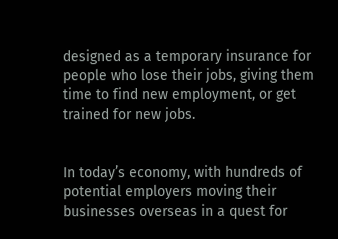designed as a temporary insurance for people who lose their jobs, giving them time to find new employment, or get trained for new jobs.


In today’s economy, with hundreds of potential employers moving their businesses overseas in a quest for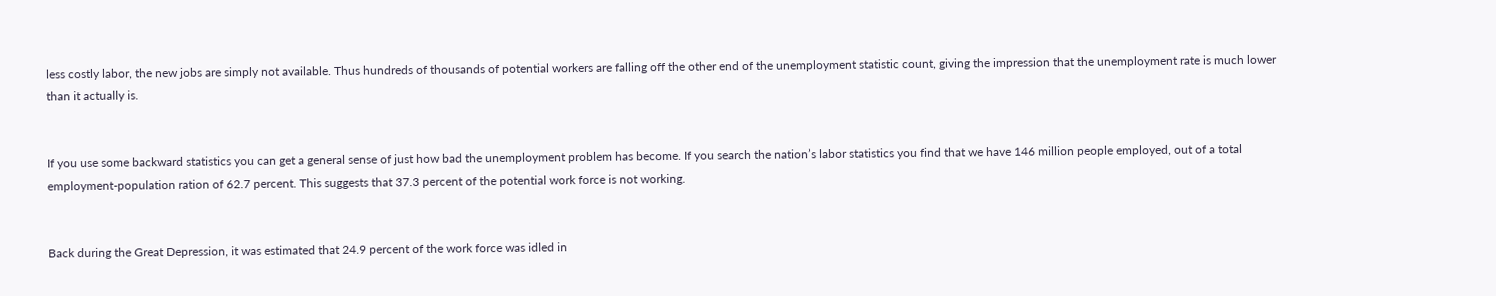less costly labor, the new jobs are simply not available. Thus hundreds of thousands of potential workers are falling off the other end of the unemployment statistic count, giving the impression that the unemployment rate is much lower than it actually is.


If you use some backward statistics you can get a general sense of just how bad the unemployment problem has become. If you search the nation’s labor statistics you find that we have 146 million people employed, out of a total employment-population ration of 62.7 percent. This suggests that 37.3 percent of the potential work force is not working.


Back during the Great Depression, it was estimated that 24.9 percent of the work force was idled in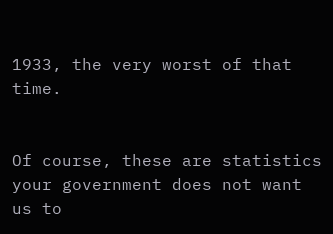1933, the very worst of that time.


Of course, these are statistics your government does not want us to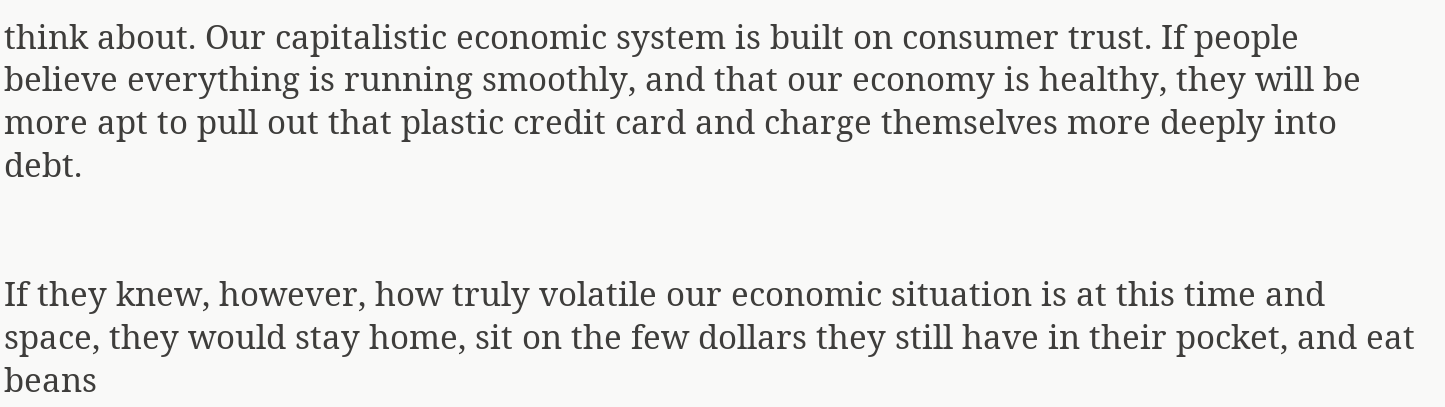think about. Our capitalistic economic system is built on consumer trust. If people believe everything is running smoothly, and that our economy is healthy, they will be more apt to pull out that plastic credit card and charge themselves more deeply into debt.


If they knew, however, how truly volatile our economic situation is at this time and space, they would stay home, sit on the few dollars they still have in their pocket, and eat beans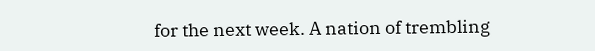for the next week. A nation of trembling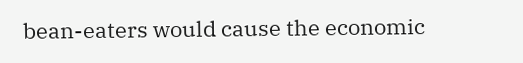bean-eaters would cause the economic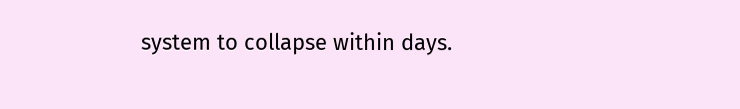system to collapse within days.